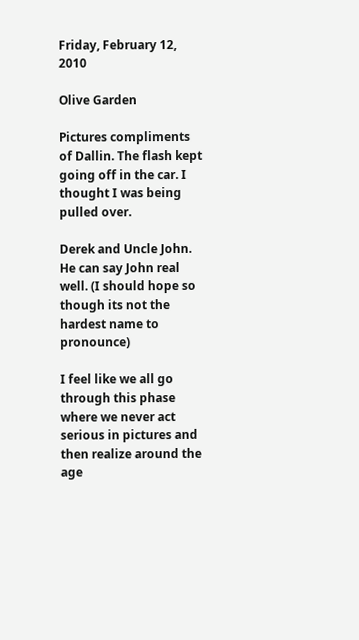Friday, February 12, 2010

Olive Garden

Pictures compliments of Dallin. The flash kept going off in the car. I thought I was being pulled over.

Derek and Uncle John. He can say John real well. (I should hope so though its not the hardest name to pronounce)

I feel like we all go through this phase where we never act serious in pictures and then realize around the age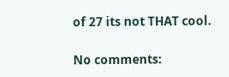of 27 its not THAT cool.

No comments: